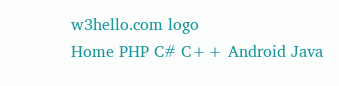w3hello.com logo
Home PHP C# C++ Android Java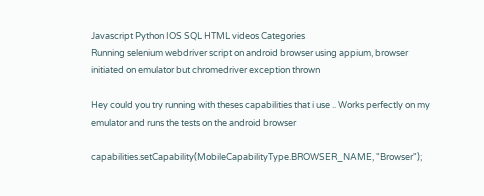Javascript Python IOS SQL HTML videos Categories
Running selenium webdriver script on android browser using appium, browser initiated on emulator but chromedriver exception thrown

Hey could you try running with theses capabilities that i use .. Works perfectly on my emulator and runs the tests on the android browser

capabilities.setCapability(MobileCapabilityType.BROWSER_NAME, "Browser");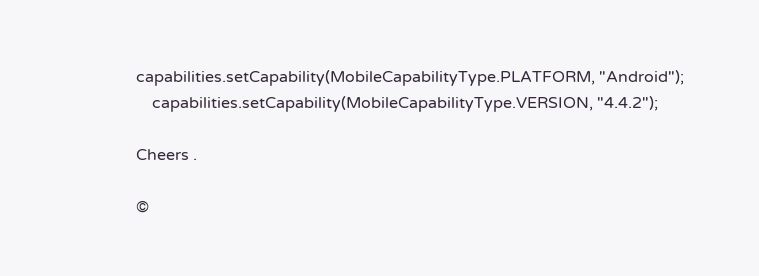capabilities.setCapability(MobileCapabilityType.PLATFORM, "Android");
    capabilities.setCapability(MobileCapabilityType.VERSION, "4.4.2");

Cheers .

©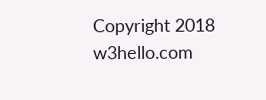Copyright 2018 w3hello.com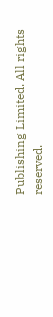Publishing Limited. All rights reserved.